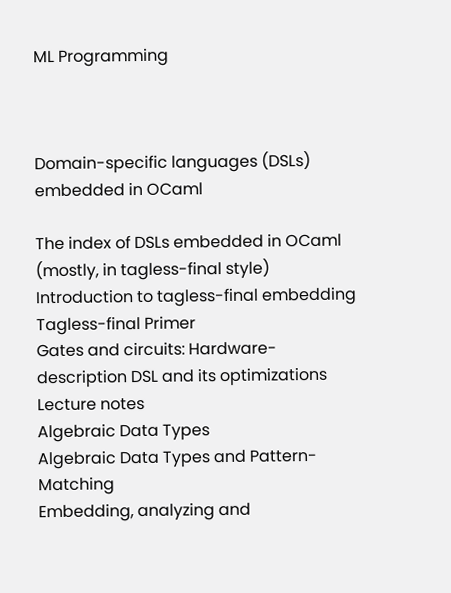ML Programming



Domain-specific languages (DSLs) embedded in OCaml

The index of DSLs embedded in OCaml (mostly, in tagless-final style)
Introduction to tagless-final embedding
Tagless-final Primer
Gates and circuits: Hardware-description DSL and its optimizations
Lecture notes
Algebraic Data Types
Algebraic Data Types and Pattern-Matching
Embedding, analyzing and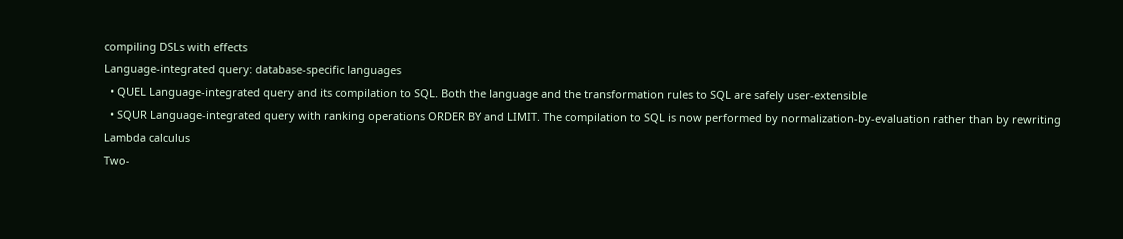compiling DSLs with effects
Language-integrated query: database-specific languages
  • QUEL Language-integrated query and its compilation to SQL. Both the language and the transformation rules to SQL are safely user-extensible
  • SQUR Language-integrated query with ranking operations ORDER BY and LIMIT. The compilation to SQL is now performed by normalization-by-evaluation rather than by rewriting
Lambda calculus
Two-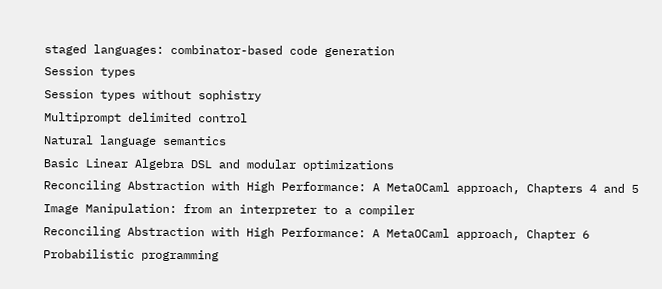staged languages: combinator-based code generation
Session types
Session types without sophistry
Multiprompt delimited control
Natural language semantics
Basic Linear Algebra DSL and modular optimizations
Reconciling Abstraction with High Performance: A MetaOCaml approach, Chapters 4 and 5
Image Manipulation: from an interpreter to a compiler
Reconciling Abstraction with High Performance: A MetaOCaml approach, Chapter 6
Probabilistic programming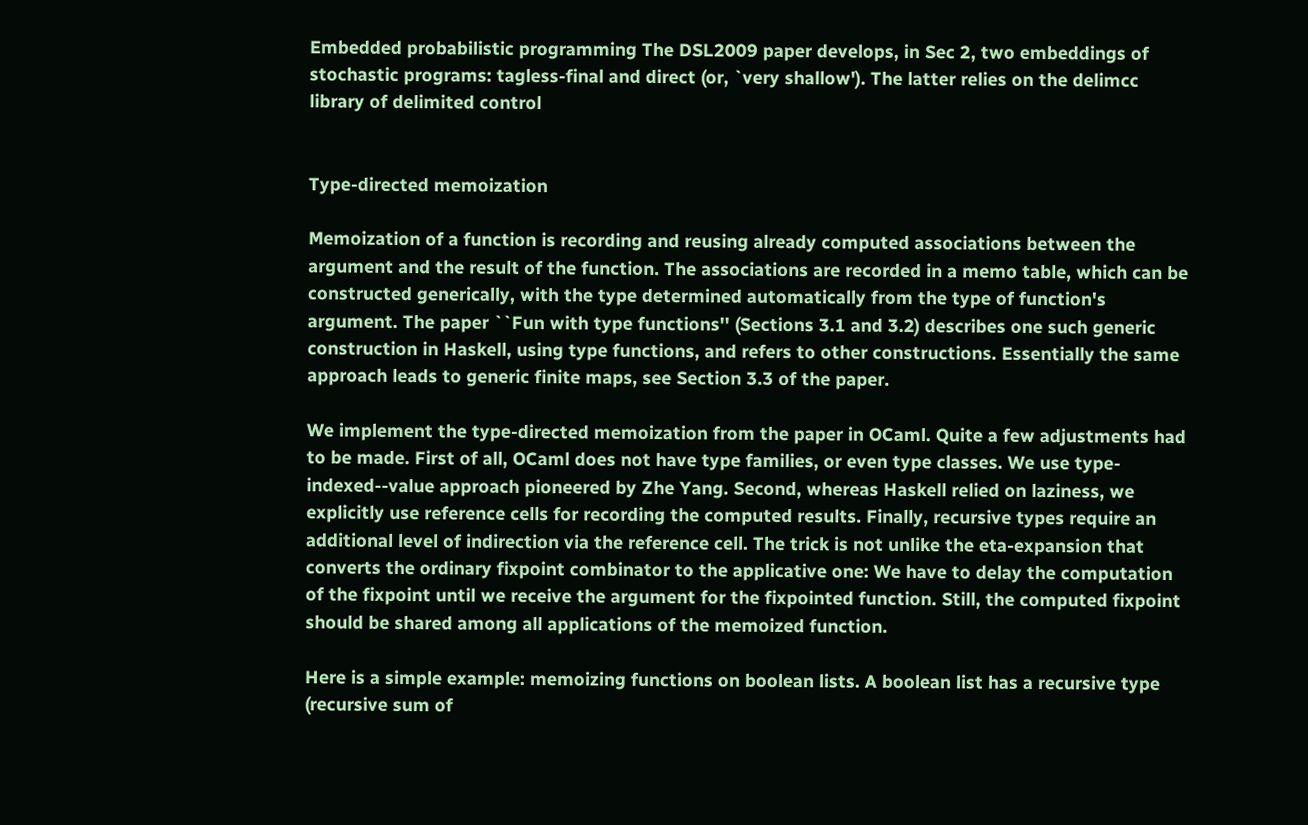Embedded probabilistic programming The DSL2009 paper develops, in Sec 2, two embeddings of stochastic programs: tagless-final and direct (or, `very shallow'). The latter relies on the delimcc library of delimited control


Type-directed memoization

Memoization of a function is recording and reusing already computed associations between the argument and the result of the function. The associations are recorded in a memo table, which can be constructed generically, with the type determined automatically from the type of function's argument. The paper ``Fun with type functions'' (Sections 3.1 and 3.2) describes one such generic construction in Haskell, using type functions, and refers to other constructions. Essentially the same approach leads to generic finite maps, see Section 3.3 of the paper.

We implement the type-directed memoization from the paper in OCaml. Quite a few adjustments had to be made. First of all, OCaml does not have type families, or even type classes. We use type-indexed--value approach pioneered by Zhe Yang. Second, whereas Haskell relied on laziness, we explicitly use reference cells for recording the computed results. Finally, recursive types require an additional level of indirection via the reference cell. The trick is not unlike the eta-expansion that converts the ordinary fixpoint combinator to the applicative one: We have to delay the computation of the fixpoint until we receive the argument for the fixpointed function. Still, the computed fixpoint should be shared among all applications of the memoized function.

Here is a simple example: memoizing functions on boolean lists. A boolean list has a recursive type (recursive sum of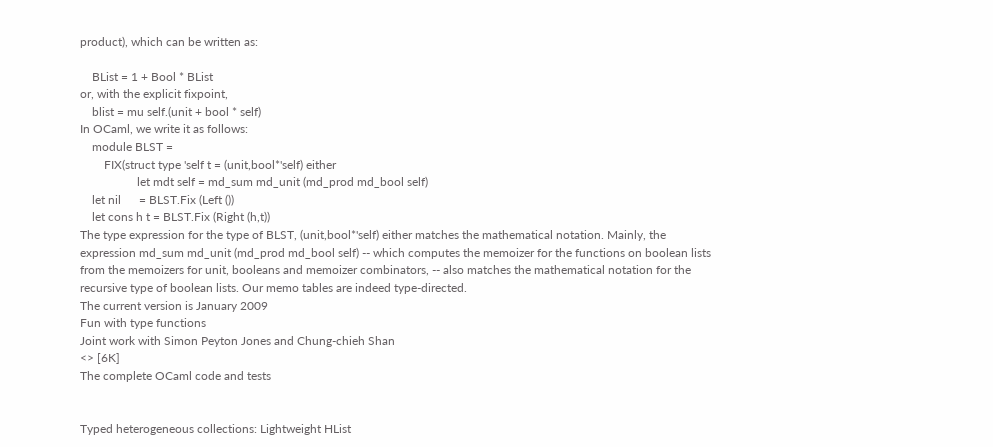product), which can be written as:

    BList = 1 + Bool * BList
or, with the explicit fixpoint,
    blist = mu self.(unit + bool * self)
In OCaml, we write it as follows:
    module BLST =
        FIX(struct type 'self t = (unit,bool*'self) either
                   let mdt self = md_sum md_unit (md_prod md_bool self)
    let nil      = BLST.Fix (Left ())
    let cons h t = BLST.Fix (Right (h,t))
The type expression for the type of BLST, (unit,bool*'self) either matches the mathematical notation. Mainly, the expression md_sum md_unit (md_prod md_bool self) -- which computes the memoizer for the functions on boolean lists from the memoizers for unit, booleans and memoizer combinators, -- also matches the mathematical notation for the recursive type of boolean lists. Our memo tables are indeed type-directed.
The current version is January 2009
Fun with type functions
Joint work with Simon Peyton Jones and Chung-chieh Shan
<> [6K]
The complete OCaml code and tests


Typed heterogeneous collections: Lightweight HList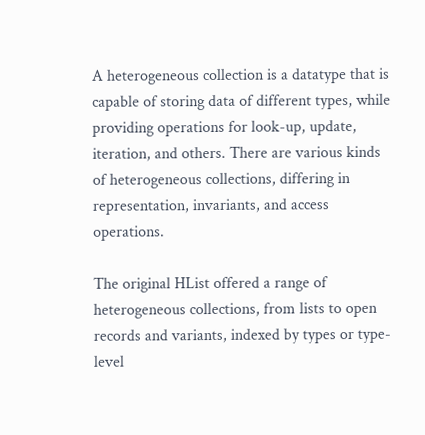A heterogeneous collection is a datatype that is capable of storing data of different types, while providing operations for look-up, update, iteration, and others. There are various kinds of heterogeneous collections, differing in representation, invariants, and access operations.

The original HList offered a range of heterogeneous collections, from lists to open records and variants, indexed by types or type-level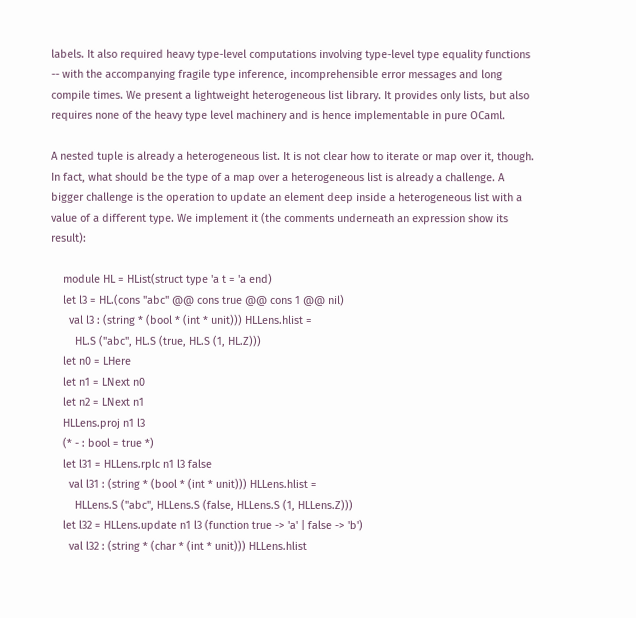labels. It also required heavy type-level computations involving type-level type equality functions -- with the accompanying fragile type inference, incomprehensible error messages and long compile times. We present a lightweight heterogeneous list library. It provides only lists, but also requires none of the heavy type level machinery and is hence implementable in pure OCaml.

A nested tuple is already a heterogeneous list. It is not clear how to iterate or map over it, though. In fact, what should be the type of a map over a heterogeneous list is already a challenge. A bigger challenge is the operation to update an element deep inside a heterogeneous list with a value of a different type. We implement it (the comments underneath an expression show its result):

    module HL = HList(struct type 'a t = 'a end)
    let l3 = HL.(cons "abc" @@ cons true @@ cons 1 @@ nil)
      val l3 : (string * (bool * (int * unit))) HLLens.hlist =
        HL.S ("abc", HL.S (true, HL.S (1, HL.Z)))
    let n0 = LHere
    let n1 = LNext n0
    let n2 = LNext n1
    HLLens.proj n1 l3
    (* - : bool = true *)
    let l31 = HLLens.rplc n1 l3 false
      val l31 : (string * (bool * (int * unit))) HLLens.hlist =
        HLLens.S ("abc", HLLens.S (false, HLLens.S (1, HLLens.Z)))
    let l32 = HLLens.update n1 l3 (function true -> 'a' | false -> 'b')
      val l32 : (string * (char * (int * unit))) HLLens.hlist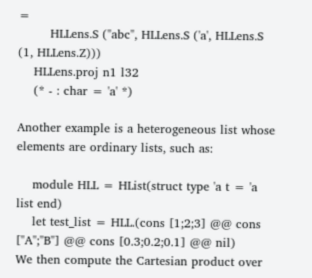=
        HLLens.S ("abc", HLLens.S ('a', HLLens.S (1, HLLens.Z)))
    HLLens.proj n1 l32
    (* - : char = 'a' *)

Another example is a heterogeneous list whose elements are ordinary lists, such as:

    module HLL = HList(struct type 'a t = 'a list end)
    let test_list = HLL.(cons [1;2;3] @@ cons ["A";"B"] @@ cons [0.3;0.2;0.1] @@ nil)
We then compute the Cartesian product over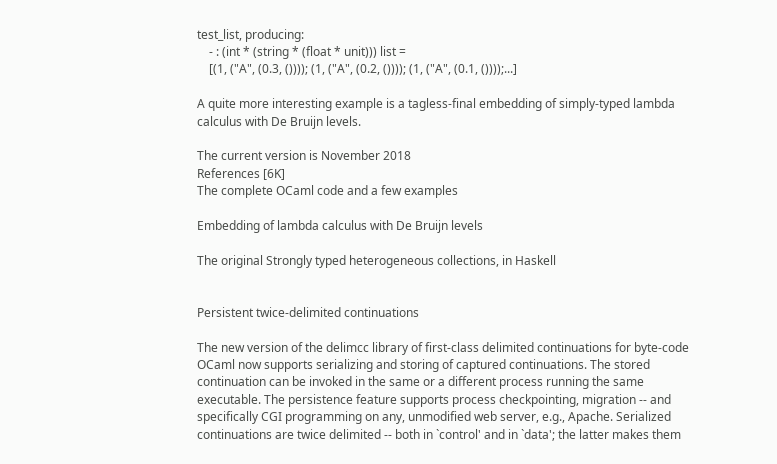test_list, producing:
    - : (int * (string * (float * unit))) list =
    [(1, ("A", (0.3, ()))); (1, ("A", (0.2, ()))); (1, ("A", (0.1, ())));...]

A quite more interesting example is a tagless-final embedding of simply-typed lambda calculus with De Bruijn levels.

The current version is November 2018
References [6K]
The complete OCaml code and a few examples

Embedding of lambda calculus with De Bruijn levels

The original Strongly typed heterogeneous collections, in Haskell


Persistent twice-delimited continuations

The new version of the delimcc library of first-class delimited continuations for byte-code OCaml now supports serializing and storing of captured continuations. The stored continuation can be invoked in the same or a different process running the same executable. The persistence feature supports process checkpointing, migration -- and specifically CGI programming on any, unmodified web server, e.g., Apache. Serialized continuations are twice delimited -- both in `control' and in `data'; the latter makes them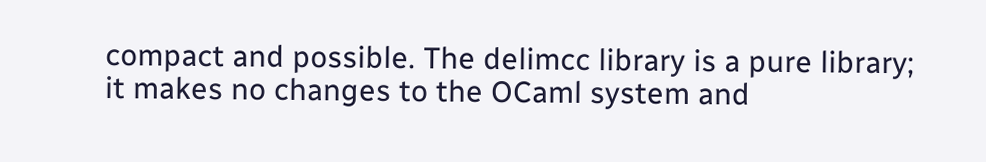compact and possible. The delimcc library is a pure library; it makes no changes to the OCaml system and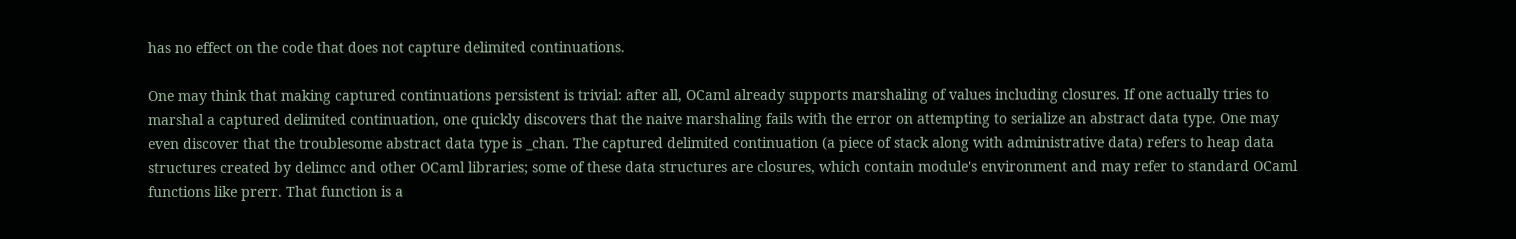has no effect on the code that does not capture delimited continuations.

One may think that making captured continuations persistent is trivial: after all, OCaml already supports marshaling of values including closures. If one actually tries to marshal a captured delimited continuation, one quickly discovers that the naive marshaling fails with the error on attempting to serialize an abstract data type. One may even discover that the troublesome abstract data type is _chan. The captured delimited continuation (a piece of stack along with administrative data) refers to heap data structures created by delimcc and other OCaml libraries; some of these data structures are closures, which contain module's environment and may refer to standard OCaml functions like prerr. That function is a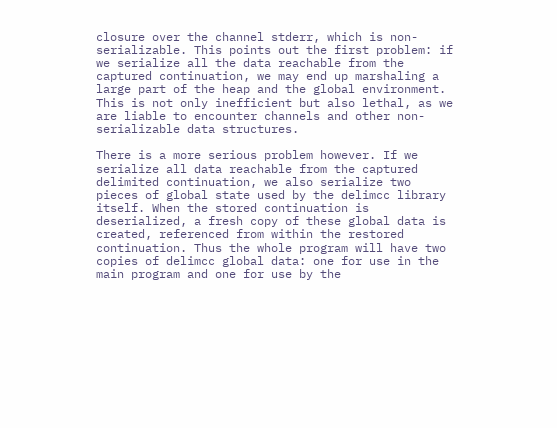closure over the channel stderr, which is non-serializable. This points out the first problem: if we serialize all the data reachable from the captured continuation, we may end up marshaling a large part of the heap and the global environment. This is not only inefficient but also lethal, as we are liable to encounter channels and other non-serializable data structures.

There is a more serious problem however. If we serialize all data reachable from the captured delimited continuation, we also serialize two pieces of global state used by the delimcc library itself. When the stored continuation is deserialized, a fresh copy of these global data is created, referenced from within the restored continuation. Thus the whole program will have two copies of delimcc global data: one for use in the main program and one for use by the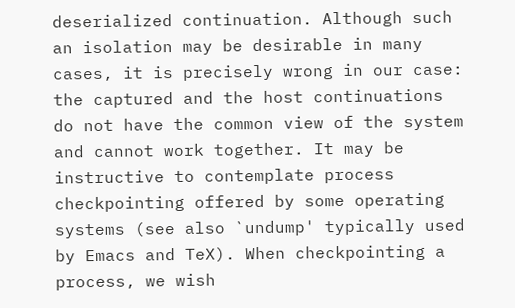deserialized continuation. Although such an isolation may be desirable in many cases, it is precisely wrong in our case: the captured and the host continuations do not have the common view of the system and cannot work together. It may be instructive to contemplate process checkpointing offered by some operating systems (see also `undump' typically used by Emacs and TeX). When checkpointing a process, we wish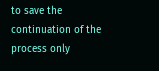to save the continuation of the process only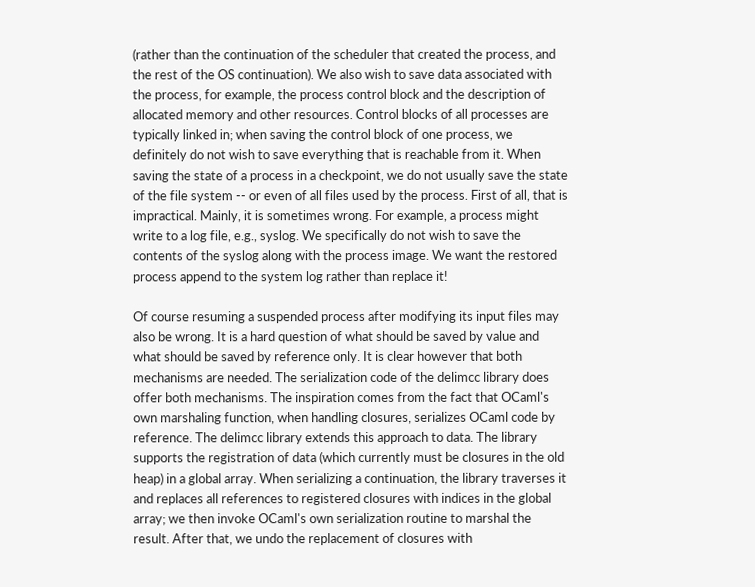(rather than the continuation of the scheduler that created the process, and the rest of the OS continuation). We also wish to save data associated with the process, for example, the process control block and the description of allocated memory and other resources. Control blocks of all processes are typically linked in; when saving the control block of one process, we definitely do not wish to save everything that is reachable from it. When saving the state of a process in a checkpoint, we do not usually save the state of the file system -- or even of all files used by the process. First of all, that is impractical. Mainly, it is sometimes wrong. For example, a process might write to a log file, e.g., syslog. We specifically do not wish to save the contents of the syslog along with the process image. We want the restored process append to the system log rather than replace it!

Of course resuming a suspended process after modifying its input files may also be wrong. It is a hard question of what should be saved by value and what should be saved by reference only. It is clear however that both mechanisms are needed. The serialization code of the delimcc library does offer both mechanisms. The inspiration comes from the fact that OCaml's own marshaling function, when handling closures, serializes OCaml code by reference. The delimcc library extends this approach to data. The library supports the registration of data (which currently must be closures in the old heap) in a global array. When serializing a continuation, the library traverses it and replaces all references to registered closures with indices in the global array; we then invoke OCaml's own serialization routine to marshal the result. After that, we undo the replacement of closures with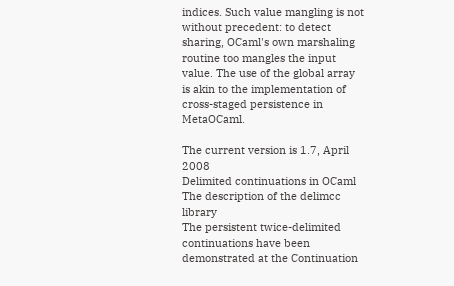indices. Such value mangling is not without precedent: to detect sharing, OCaml's own marshaling routine too mangles the input value. The use of the global array is akin to the implementation of cross-staged persistence in MetaOCaml.

The current version is 1.7, April 2008
Delimited continuations in OCaml
The description of the delimcc library
The persistent twice-delimited continuations have been demonstrated at the Continuation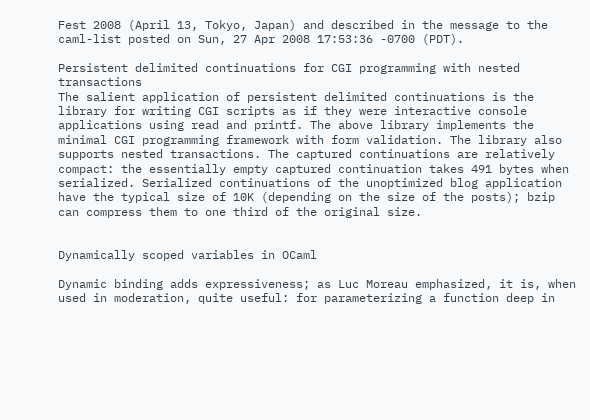Fest 2008 (April 13, Tokyo, Japan) and described in the message to the caml-list posted on Sun, 27 Apr 2008 17:53:36 -0700 (PDT).

Persistent delimited continuations for CGI programming with nested transactions
The salient application of persistent delimited continuations is the library for writing CGI scripts as if they were interactive console applications using read and printf. The above library implements the minimal CGI programming framework with form validation. The library also supports nested transactions. The captured continuations are relatively compact: the essentially empty captured continuation takes 491 bytes when serialized. Serialized continuations of the unoptimized blog application have the typical size of 10K (depending on the size of the posts); bzip can compress them to one third of the original size.


Dynamically scoped variables in OCaml

Dynamic binding adds expressiveness; as Luc Moreau emphasized, it is, when used in moderation, quite useful: for parameterizing a function deep in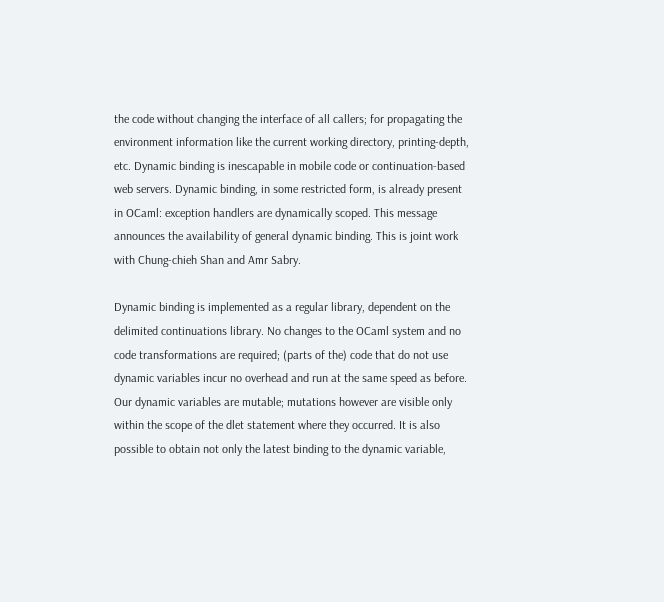the code without changing the interface of all callers; for propagating the environment information like the current working directory, printing-depth, etc. Dynamic binding is inescapable in mobile code or continuation-based web servers. Dynamic binding, in some restricted form, is already present in OCaml: exception handlers are dynamically scoped. This message announces the availability of general dynamic binding. This is joint work with Chung-chieh Shan and Amr Sabry.

Dynamic binding is implemented as a regular library, dependent on the delimited continuations library. No changes to the OCaml system and no code transformations are required; (parts of the) code that do not use dynamic variables incur no overhead and run at the same speed as before. Our dynamic variables are mutable; mutations however are visible only within the scope of the dlet statement where they occurred. It is also possible to obtain not only the latest binding to the dynamic variable,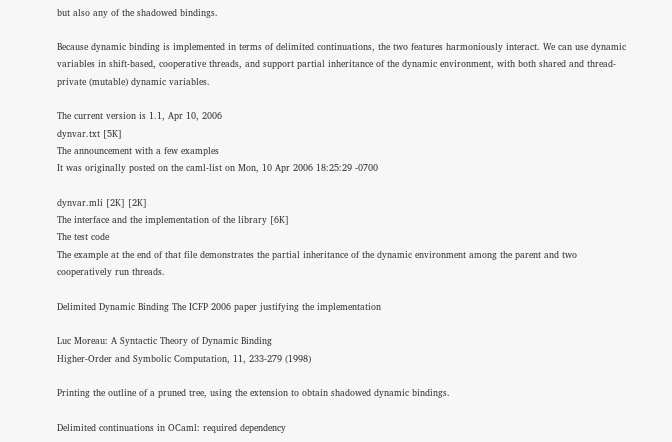but also any of the shadowed bindings.

Because dynamic binding is implemented in terms of delimited continuations, the two features harmoniously interact. We can use dynamic variables in shift-based, cooperative threads, and support partial inheritance of the dynamic environment, with both shared and thread-private (mutable) dynamic variables.

The current version is 1.1, Apr 10, 2006
dynvar.txt [5K]
The announcement with a few examples
It was originally posted on the caml-list on Mon, 10 Apr 2006 18:25:29 -0700

dynvar.mli [2K] [2K]
The interface and the implementation of the library [6K]
The test code
The example at the end of that file demonstrates the partial inheritance of the dynamic environment among the parent and two cooperatively run threads.

Delimited Dynamic Binding The ICFP 2006 paper justifying the implementation

Luc Moreau: A Syntactic Theory of Dynamic Binding
Higher-Order and Symbolic Computation, 11, 233-279 (1998)

Printing the outline of a pruned tree, using the extension to obtain shadowed dynamic bindings.

Delimited continuations in OCaml: required dependency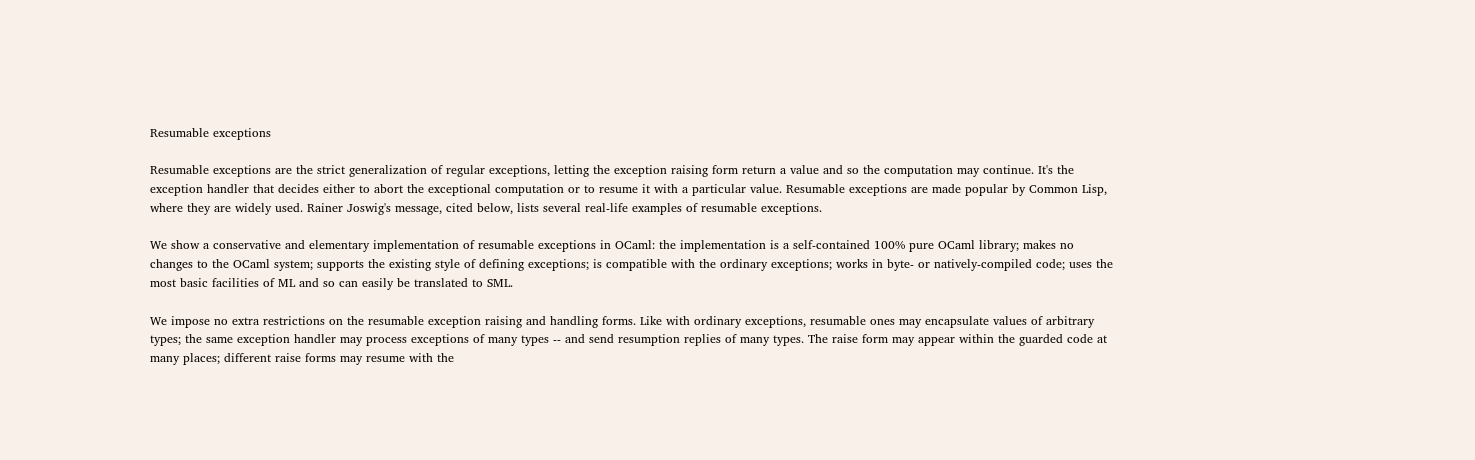Resumable exceptions

Resumable exceptions are the strict generalization of regular exceptions, letting the exception raising form return a value and so the computation may continue. It's the exception handler that decides either to abort the exceptional computation or to resume it with a particular value. Resumable exceptions are made popular by Common Lisp, where they are widely used. Rainer Joswig's message, cited below, lists several real-life examples of resumable exceptions.

We show a conservative and elementary implementation of resumable exceptions in OCaml: the implementation is a self-contained 100% pure OCaml library; makes no changes to the OCaml system; supports the existing style of defining exceptions; is compatible with the ordinary exceptions; works in byte- or natively-compiled code; uses the most basic facilities of ML and so can easily be translated to SML.

We impose no extra restrictions on the resumable exception raising and handling forms. Like with ordinary exceptions, resumable ones may encapsulate values of arbitrary types; the same exception handler may process exceptions of many types -- and send resumption replies of many types. The raise form may appear within the guarded code at many places; different raise forms may resume with the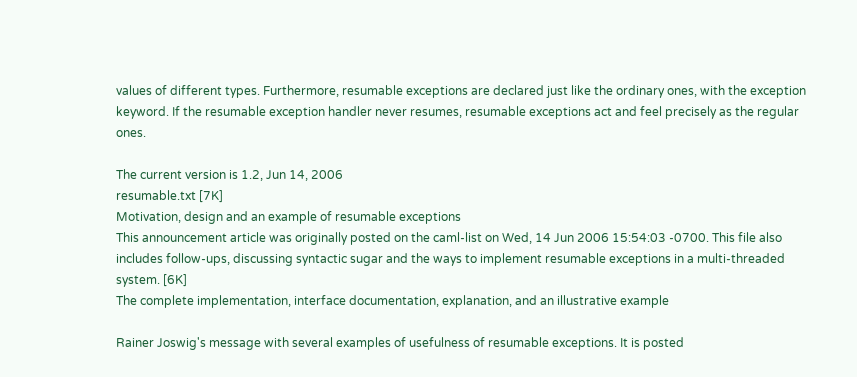values of different types. Furthermore, resumable exceptions are declared just like the ordinary ones, with the exception keyword. If the resumable exception handler never resumes, resumable exceptions act and feel precisely as the regular ones.

The current version is 1.2, Jun 14, 2006
resumable.txt [7K]
Motivation, design and an example of resumable exceptions
This announcement article was originally posted on the caml-list on Wed, 14 Jun 2006 15:54:03 -0700. This file also includes follow-ups, discussing syntactic sugar and the ways to implement resumable exceptions in a multi-threaded system. [6K]
The complete implementation, interface documentation, explanation, and an illustrative example

Rainer Joswig's message with several examples of usefulness of resumable exceptions. It is posted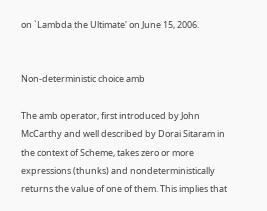on `Lambda the Ultimate' on June 15, 2006.


Non-deterministic choice amb

The amb operator, first introduced by John McCarthy and well described by Dorai Sitaram in the context of Scheme, takes zero or more expressions (thunks) and nondeterministically returns the value of one of them. This implies that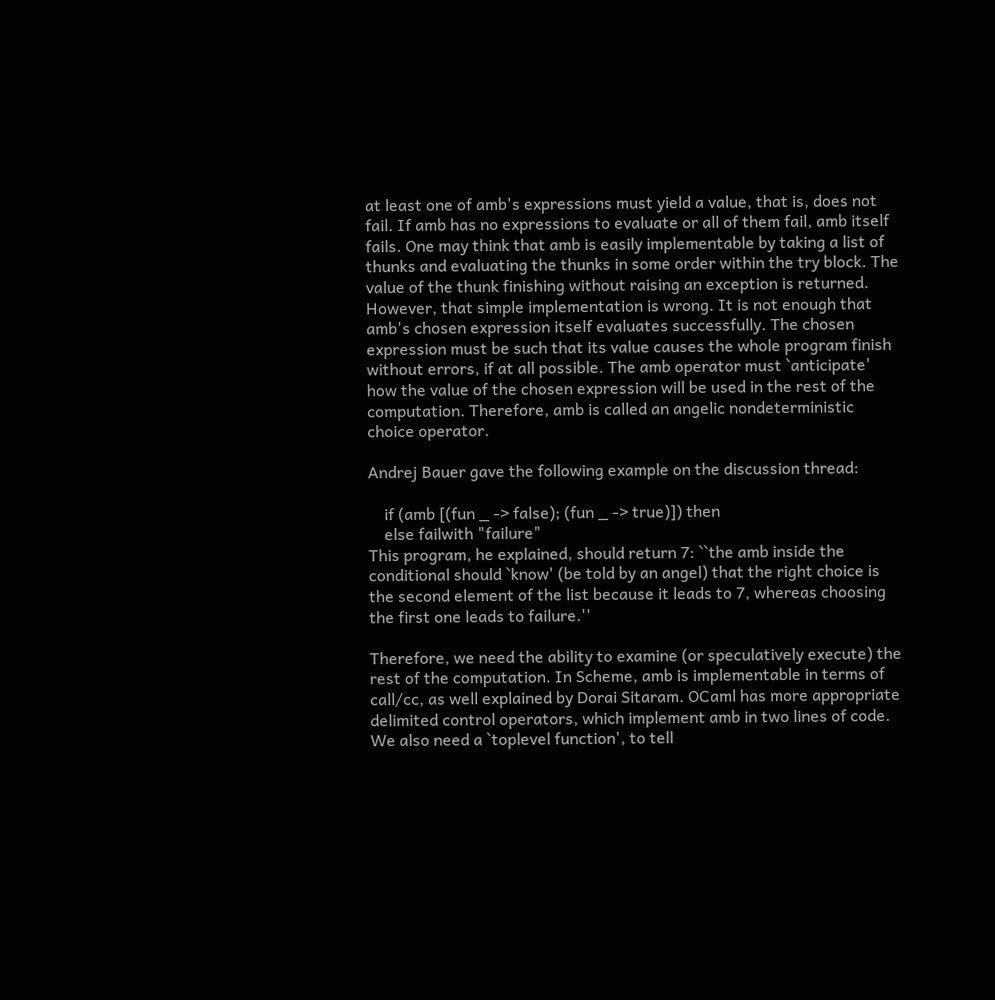at least one of amb's expressions must yield a value, that is, does not fail. If amb has no expressions to evaluate or all of them fail, amb itself fails. One may think that amb is easily implementable by taking a list of thunks and evaluating the thunks in some order within the try block. The value of the thunk finishing without raising an exception is returned. However, that simple implementation is wrong. It is not enough that amb's chosen expression itself evaluates successfully. The chosen expression must be such that its value causes the whole program finish without errors, if at all possible. The amb operator must `anticipate' how the value of the chosen expression will be used in the rest of the computation. Therefore, amb is called an angelic nondeterministic choice operator.

Andrej Bauer gave the following example on the discussion thread:

    if (amb [(fun _ -> false); (fun _ -> true)]) then
    else failwith "failure"
This program, he explained, should return 7: ``the amb inside the conditional should `know' (be told by an angel) that the right choice is the second element of the list because it leads to 7, whereas choosing the first one leads to failure.''

Therefore, we need the ability to examine (or speculatively execute) the rest of the computation. In Scheme, amb is implementable in terms of call/cc, as well explained by Dorai Sitaram. OCaml has more appropriate delimited control operators, which implement amb in two lines of code. We also need a `toplevel function', to tell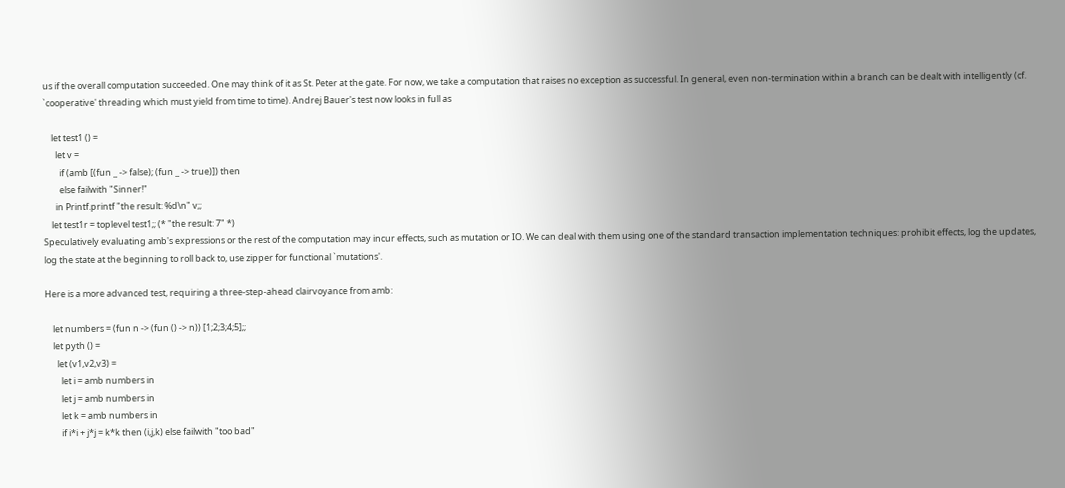us if the overall computation succeeded. One may think of it as St. Peter at the gate. For now, we take a computation that raises no exception as successful. In general, even non-termination within a branch can be dealt with intelligently (cf. `cooperative' threading which must yield from time to time). Andrej Bauer's test now looks in full as

    let test1 () =
      let v =
        if (amb [(fun _ -> false); (fun _ -> true)]) then
        else failwith "Sinner!"
      in Printf.printf "the result: %d\n" v;;
    let test1r = toplevel test1;; (* "the result: 7" *)
Speculatively evaluating amb's expressions or the rest of the computation may incur effects, such as mutation or IO. We can deal with them using one of the standard transaction implementation techniques: prohibit effects, log the updates, log the state at the beginning to roll back to, use zipper for functional `mutations'.

Here is a more advanced test, requiring a three-step-ahead clairvoyance from amb:

    let numbers = (fun n -> (fun () -> n)) [1;2;3;4;5];;
    let pyth () =
      let (v1,v2,v3) =
        let i = amb numbers in
        let j = amb numbers in
        let k = amb numbers in
        if i*i + j*j = k*k then (i,j,k) else failwith "too bad"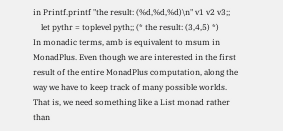in Printf.printf "the result: (%d,%d,%d)\n" v1 v2 v3;;
    let pythr = toplevel pyth;; (* the result: (3,4,5) *)
In monadic terms, amb is equivalent to msum in MonadPlus. Even though we are interested in the first result of the entire MonadPlus computation, along the way we have to keep track of many possible worlds. That is, we need something like a List monad rather than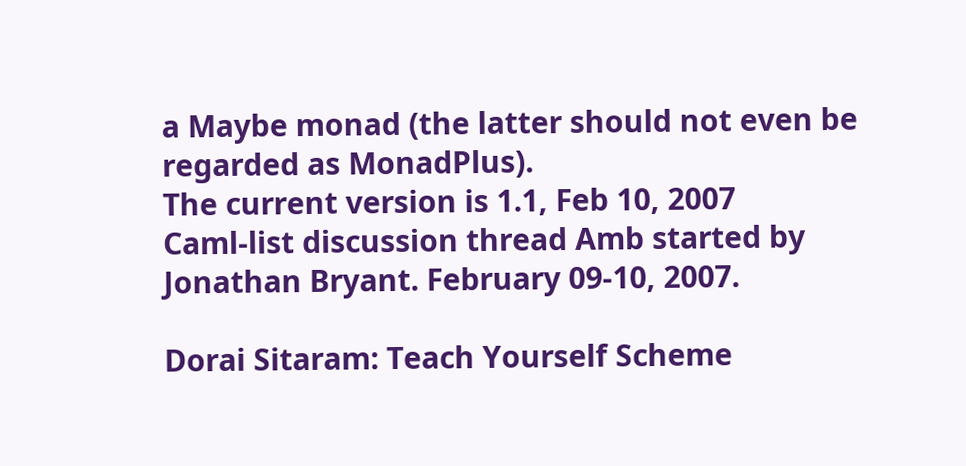a Maybe monad (the latter should not even be regarded as MonadPlus).
The current version is 1.1, Feb 10, 2007
Caml-list discussion thread Amb started by Jonathan Bryant. February 09-10, 2007.

Dorai Sitaram: Teach Yourself Scheme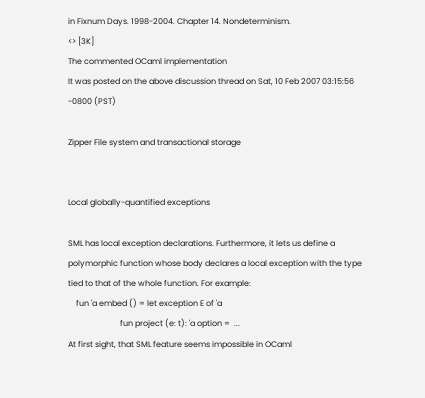in Fixnum Days. 1998-2004. Chapter 14. Nondeterminism.
<> [3K]
The commented OCaml implementation
It was posted on the above discussion thread on Sat, 10 Feb 2007 03:15:56 -0800 (PST)

Zipper File system and transactional storage


Local globally-quantified exceptions

SML has local exception declarations. Furthermore, it lets us define a polymorphic function whose body declares a local exception with the type tied to that of the whole function. For example:
    fun 'a embed () = let exception E of 'a
                          fun project (e: t): 'a option =  ...
At first sight, that SML feature seems impossible in OCaml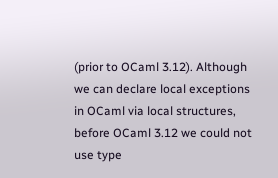(prior to OCaml 3.12). Although we can declare local exceptions in OCaml via local structures, before OCaml 3.12 we could not use type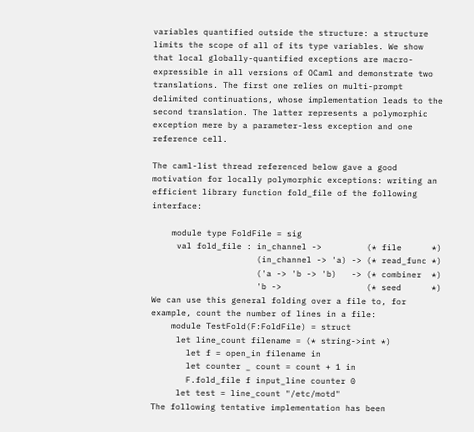variables quantified outside the structure: a structure limits the scope of all of its type variables. We show that local globally-quantified exceptions are macro-expressible in all versions of OCaml and demonstrate two translations. The first one relies on multi-prompt delimited continuations, whose implementation leads to the second translation. The latter represents a polymorphic exception mere by a parameter-less exception and one reference cell.

The caml-list thread referenced below gave a good motivation for locally polymorphic exceptions: writing an efficient library function fold_file of the following interface:

    module type FoldFile = sig
     val fold_file : in_channel ->         (* file      *)
                     (in_channel -> 'a) -> (* read_func *)
                     ('a -> 'b -> 'b)   -> (* combiner  *)
                     'b ->                 (* seed      *)
We can use this general folding over a file to, for example, count the number of lines in a file:
    module TestFold(F:FoldFile) = struct
     let line_count filename = (* string->int *)
       let f = open_in filename in
       let counter _ count = count + 1 in
       F.fold_file f input_line counter 0
     let test = line_count "/etc/motd"
The following tentative implementation has been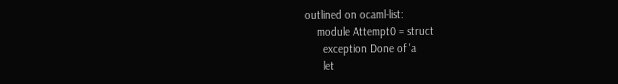outlined on ocaml-list:
    module Attempt0 = struct
      exception Done of 'a
      let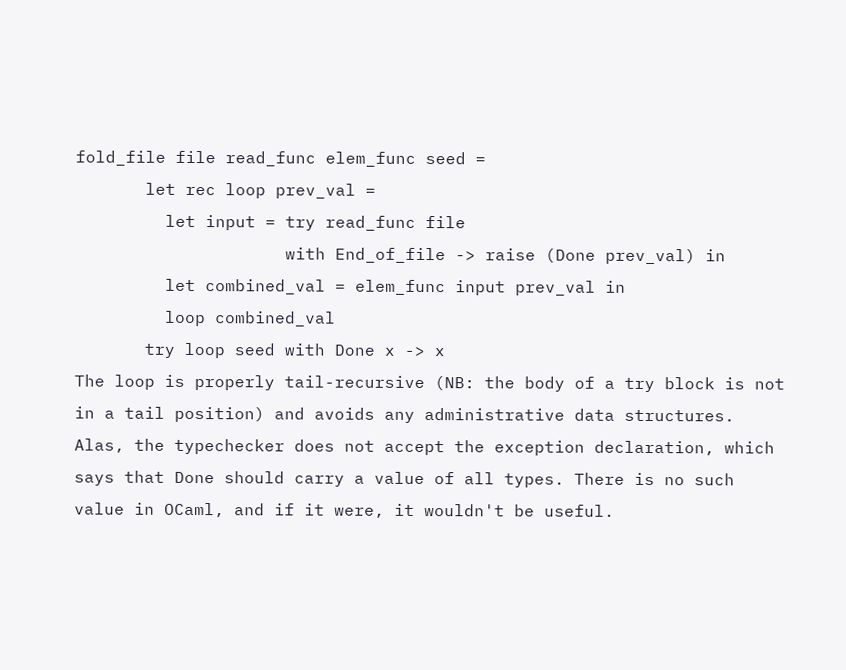fold_file file read_func elem_func seed =
       let rec loop prev_val =
         let input = try read_func file
                     with End_of_file -> raise (Done prev_val) in
         let combined_val = elem_func input prev_val in
         loop combined_val
       try loop seed with Done x -> x
The loop is properly tail-recursive (NB: the body of a try block is not in a tail position) and avoids any administrative data structures. Alas, the typechecker does not accept the exception declaration, which says that Done should carry a value of all types. There is no such value in OCaml, and if it were, it wouldn't be useful.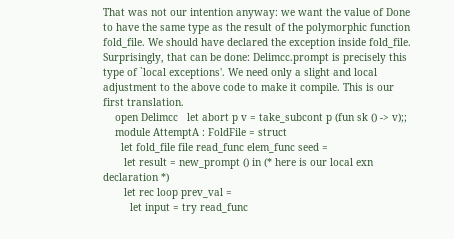That was not our intention anyway: we want the value of Done to have the same type as the result of the polymorphic function fold_file. We should have declared the exception inside fold_file. Surprisingly, that can be done: Delimcc.prompt is precisely this type of `local exceptions'. We need only a slight and local adjustment to the above code to make it compile. This is our first translation.
    open Delimcc   let abort p v = take_subcont p (fun sk () -> v);;
    module AttemptA : FoldFile = struct
      let fold_file file read_func elem_func seed =
       let result = new_prompt () in (* here is our local exn declaration *)
       let rec loop prev_val =
         let input = try read_func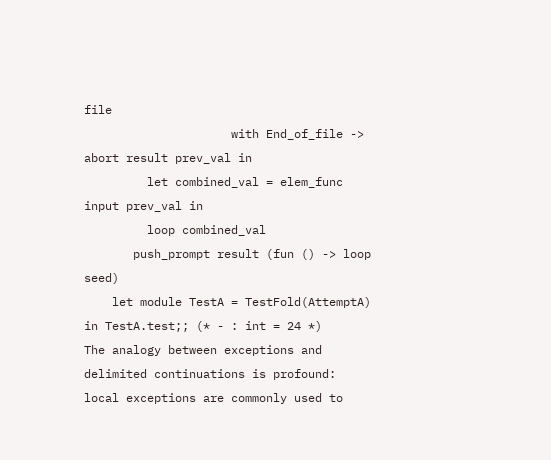file
                     with End_of_file -> abort result prev_val in
         let combined_val = elem_func input prev_val in
         loop combined_val
       push_prompt result (fun () -> loop seed)
    let module TestA = TestFold(AttemptA) in TestA.test;; (* - : int = 24 *)
The analogy between exceptions and delimited continuations is profound: local exceptions are commonly used to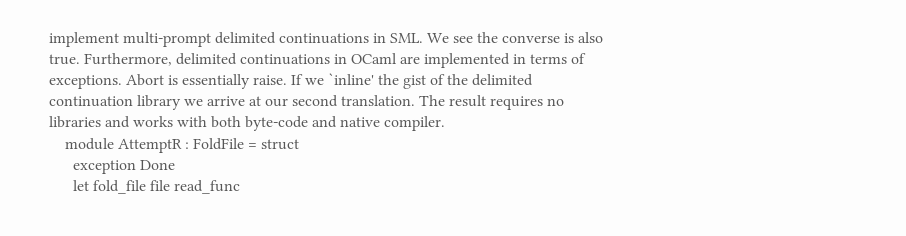implement multi-prompt delimited continuations in SML. We see the converse is also true. Furthermore, delimited continuations in OCaml are implemented in terms of exceptions. Abort is essentially raise. If we `inline' the gist of the delimited continuation library we arrive at our second translation. The result requires no libraries and works with both byte-code and native compiler.
    module AttemptR : FoldFile = struct
      exception Done
      let fold_file file read_func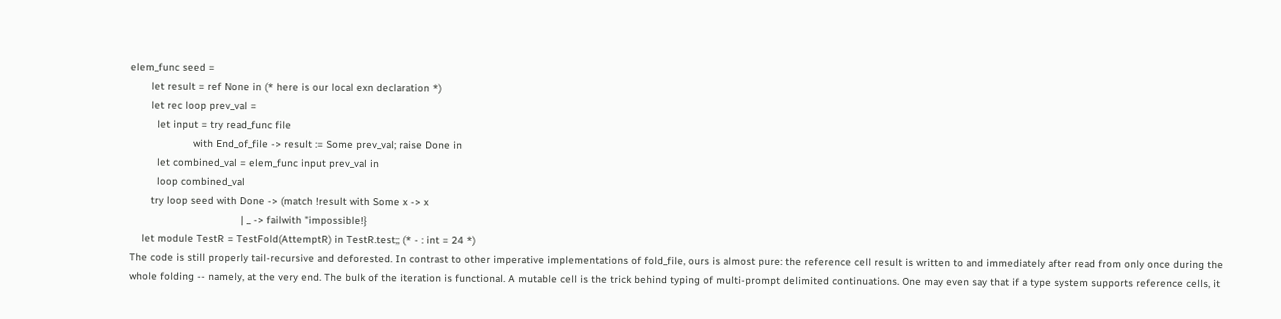elem_func seed =
       let result = ref None in (* here is our local exn declaration *)
       let rec loop prev_val =
         let input = try read_func file
                     with End_of_file -> result := Some prev_val; raise Done in
         let combined_val = elem_func input prev_val in
         loop combined_val
       try loop seed with Done -> (match !result with Some x -> x
                                     | _ -> failwith "impossible!}
    let module TestR = TestFold(AttemptR) in TestR.test;; (* - : int = 24 *)
The code is still properly tail-recursive and deforested. In contrast to other imperative implementations of fold_file, ours is almost pure: the reference cell result is written to and immediately after read from only once during the whole folding -- namely, at the very end. The bulk of the iteration is functional. A mutable cell is the trick behind typing of multi-prompt delimited continuations. One may even say that if a type system supports reference cells, it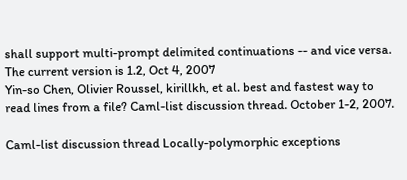shall support multi-prompt delimited continuations -- and vice versa.
The current version is 1.2, Oct 4, 2007
Yin-so Chen, Olivier Roussel, kirillkh, et al. best and fastest way to read lines from a file? Caml-list discussion thread. October 1-2, 2007.

Caml-list discussion thread Locally-polymorphic exceptions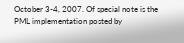October 3-4, 2007. Of special note is the PML implementation posted by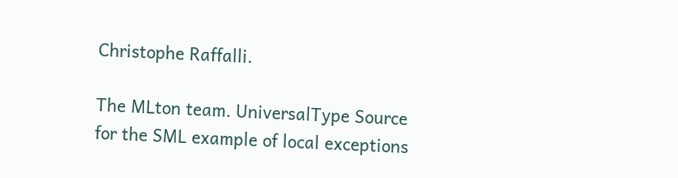Christophe Raffalli.

The MLton team. UniversalType Source for the SML example of local exceptions